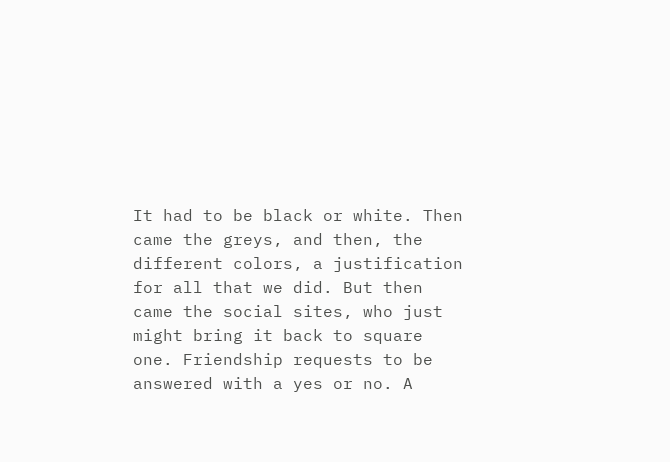It had to be black or white. Then came the greys, and then, the different colors, a justification for all that we did. But then came the social sites, who just might bring it back to square one. Friendship requests to be answered with a yes or no. A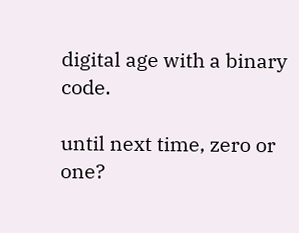digital age with a binary code.

until next time, zero or one?